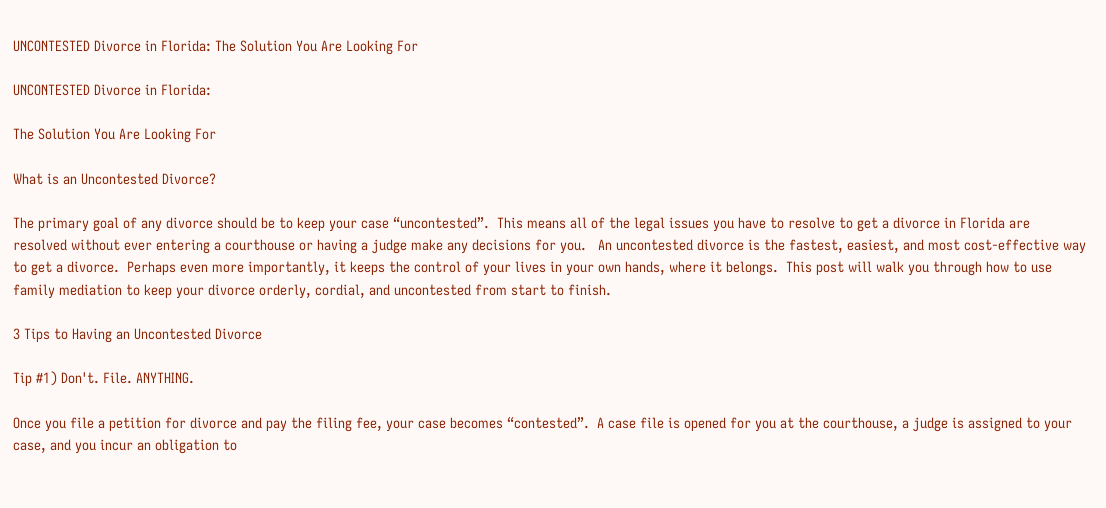UNCONTESTED Divorce in Florida: The Solution You Are Looking For

UNCONTESTED Divorce in Florida:

The Solution You Are Looking For

What is an Uncontested Divorce?

The primary goal of any divorce should be to keep your case “uncontested”.  This means all of the legal issues you have to resolve to get a divorce in Florida are resolved without ever entering a courthouse or having a judge make any decisions for you.   An uncontested divorce is the fastest, easiest, and most cost-effective way to get a divorce.  Perhaps even more importantly, it keeps the control of your lives in your own hands, where it belongs.  This post will walk you through how to use family mediation to keep your divorce orderly, cordial, and uncontested from start to finish.

3 Tips to Having an Uncontested Divorce

Tip #1) Don't. File. ANYTHING.

Once you file a petition for divorce and pay the filing fee, your case becomes “contested”.  A case file is opened for you at the courthouse, a judge is assigned to your case, and you incur an obligation to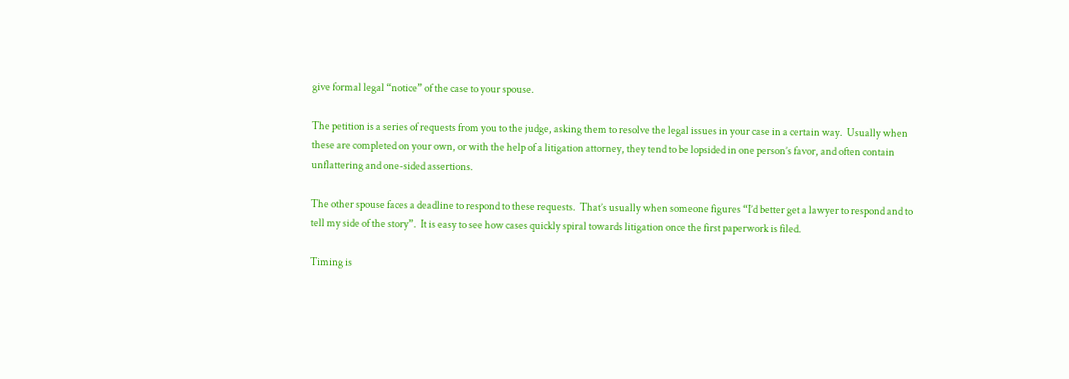give formal legal “notice” of the case to your spouse.

The petition is a series of requests from you to the judge, asking them to resolve the legal issues in your case in a certain way.  Usually when these are completed on your own, or with the help of a litigation attorney, they tend to be lopsided in one person’s favor, and often contain unflattering and one-sided assertions.

The other spouse faces a deadline to respond to these requests.  That’s usually when someone figures “I’d better get a lawyer to respond and to tell my side of the story”.  It is easy to see how cases quickly spiral towards litigation once the first paperwork is filed.

Timing is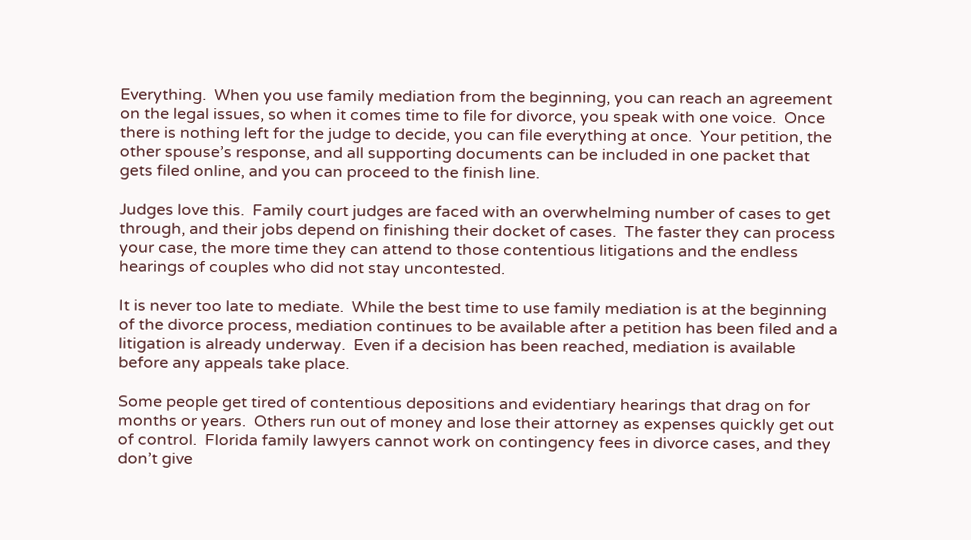Everything.  When you use family mediation from the beginning, you can reach an agreement on the legal issues, so when it comes time to file for divorce, you speak with one voice.  Once there is nothing left for the judge to decide, you can file everything at once.  Your petition, the other spouse’s response, and all supporting documents can be included in one packet that gets filed online, and you can proceed to the finish line.

Judges love this.  Family court judges are faced with an overwhelming number of cases to get through, and their jobs depend on finishing their docket of cases.  The faster they can process your case, the more time they can attend to those contentious litigations and the endless hearings of couples who did not stay uncontested.

It is never too late to mediate.  While the best time to use family mediation is at the beginning of the divorce process, mediation continues to be available after a petition has been filed and a litigation is already underway.  Even if a decision has been reached, mediation is available before any appeals take place.

Some people get tired of contentious depositions and evidentiary hearings that drag on for months or years.  Others run out of money and lose their attorney as expenses quickly get out of control.  Florida family lawyers cannot work on contingency fees in divorce cases, and they don’t give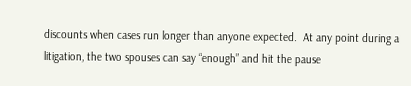discounts when cases run longer than anyone expected.  At any point during a litigation, the two spouses can say “enough” and hit the pause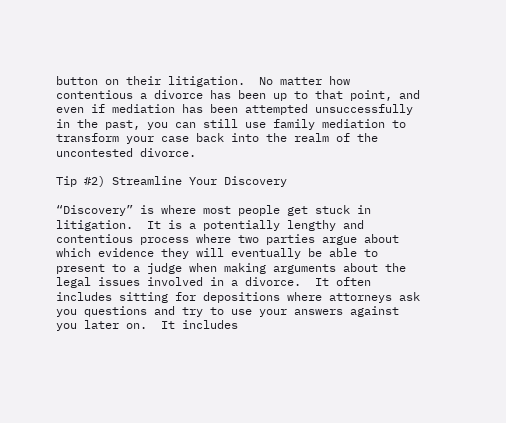button on their litigation.  No matter how contentious a divorce has been up to that point, and even if mediation has been attempted unsuccessfully in the past, you can still use family mediation to transform your case back into the realm of the uncontested divorce.

Tip #2) Streamline Your Discovery

“Discovery” is where most people get stuck in litigation.  It is a potentially lengthy and contentious process where two parties argue about which evidence they will eventually be able to present to a judge when making arguments about the legal issues involved in a divorce.  It often includes sitting for depositions where attorneys ask you questions and try to use your answers against you later on.  It includes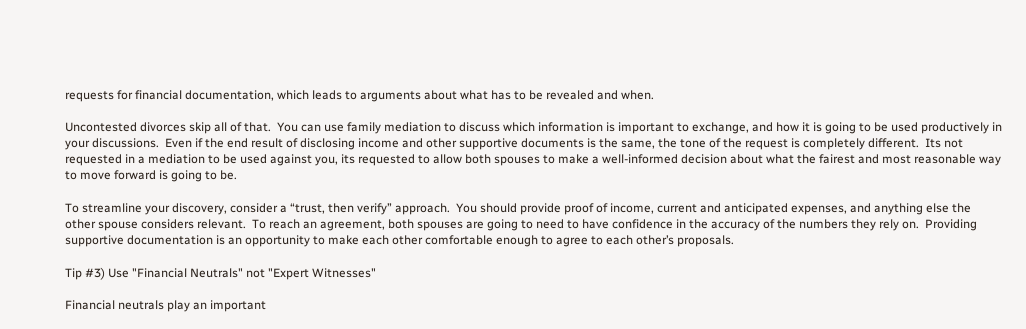requests for financial documentation, which leads to arguments about what has to be revealed and when.

Uncontested divorces skip all of that.  You can use family mediation to discuss which information is important to exchange, and how it is going to be used productively in your discussions.  Even if the end result of disclosing income and other supportive documents is the same, the tone of the request is completely different.  Its not requested in a mediation to be used against you, its requested to allow both spouses to make a well-informed decision about what the fairest and most reasonable way to move forward is going to be.

To streamline your discovery, consider a “trust, then verify” approach.  You should provide proof of income, current and anticipated expenses, and anything else the other spouse considers relevant.  To reach an agreement, both spouses are going to need to have confidence in the accuracy of the numbers they rely on.  Providing supportive documentation is an opportunity to make each other comfortable enough to agree to each other’s proposals.

Tip #3) Use "Financial Neutrals" not "Expert Witnesses"

Financial neutrals play an important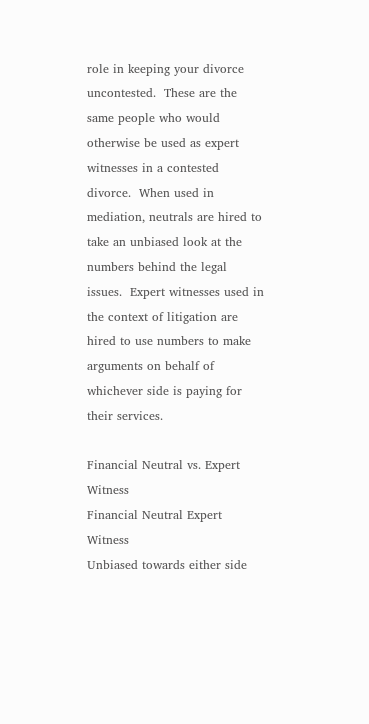role in keeping your divorce uncontested.  These are the same people who would otherwise be used as expert witnesses in a contested divorce.  When used in mediation, neutrals are hired to take an unbiased look at the numbers behind the legal issues.  Expert witnesses used in the context of litigation are hired to use numbers to make arguments on behalf of whichever side is paying for their services.

Financial Neutral vs. Expert Witness
Financial Neutral Expert Witness
Unbiased towards either side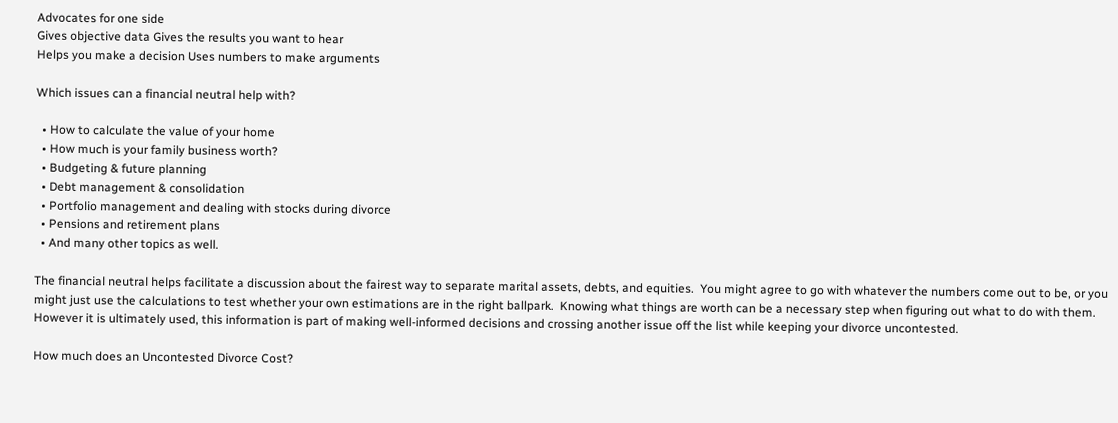Advocates for one side
Gives objective data Gives the results you want to hear
Helps you make a decision Uses numbers to make arguments

Which issues can a financial neutral help with?

  • How to calculate the value of your home
  • How much is your family business worth?
  • Budgeting & future planning
  • Debt management & consolidation
  • Portfolio management and dealing with stocks during divorce
  • Pensions and retirement plans
  • And many other topics as well.

The financial neutral helps facilitate a discussion about the fairest way to separate marital assets, debts, and equities.  You might agree to go with whatever the numbers come out to be, or you might just use the calculations to test whether your own estimations are in the right ballpark.  Knowing what things are worth can be a necessary step when figuring out what to do with them.  However it is ultimately used, this information is part of making well-informed decisions and crossing another issue off the list while keeping your divorce uncontested.

How much does an Uncontested Divorce Cost?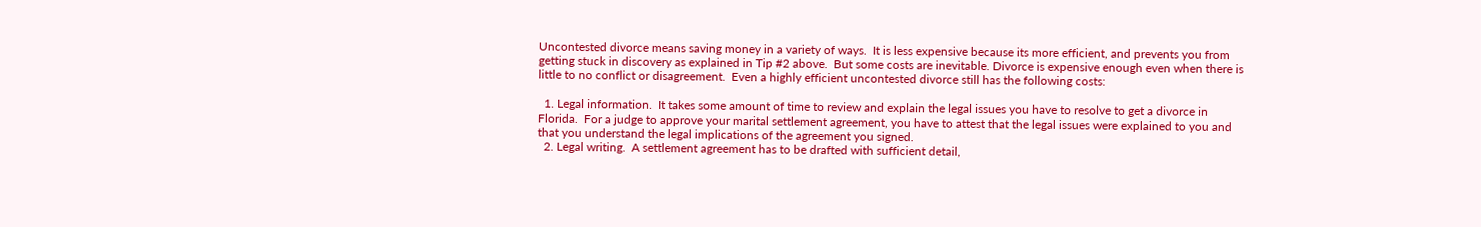Uncontested divorce means saving money in a variety of ways.  It is less expensive because its more efficient, and prevents you from getting stuck in discovery as explained in Tip #2 above.  But some costs are inevitable. Divorce is expensive enough even when there is little to no conflict or disagreement.  Even a highly efficient uncontested divorce still has the following costs:

  1. Legal information.  It takes some amount of time to review and explain the legal issues you have to resolve to get a divorce in Florida.  For a judge to approve your marital settlement agreement, you have to attest that the legal issues were explained to you and that you understand the legal implications of the agreement you signed.
  2. Legal writing.  A settlement agreement has to be drafted with sufficient detail,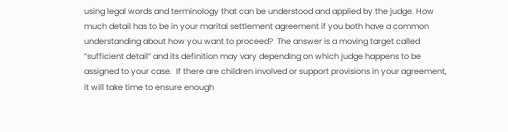using legal words and terminology that can be understood and applied by the judge. How much detail has to be in your marital settlement agreement if you both have a common understanding about how you want to proceed?  The answer is a moving target called “sufficient detail” and its definition may vary depending on which judge happens to be assigned to your case.  If there are children involved or support provisions in your agreement, it will take time to ensure enough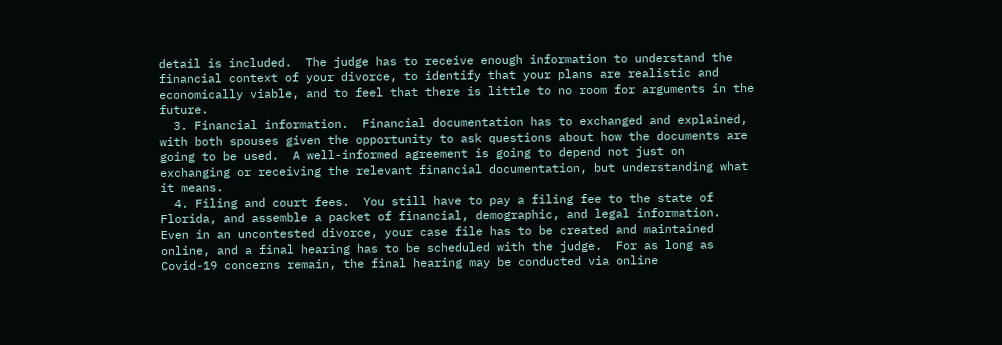detail is included.  The judge has to receive enough information to understand the financial context of your divorce, to identify that your plans are realistic and economically viable, and to feel that there is little to no room for arguments in the future.
  3. Financial information.  Financial documentation has to exchanged and explained, with both spouses given the opportunity to ask questions about how the documents are going to be used.  A well-informed agreement is going to depend not just on exchanging or receiving the relevant financial documentation, but understanding what it means.
  4. Filing and court fees.  You still have to pay a filing fee to the state of Florida, and assemble a packet of financial, demographic, and legal information.  Even in an uncontested divorce, your case file has to be created and maintained online, and a final hearing has to be scheduled with the judge.  For as long as Covid-19 concerns remain, the final hearing may be conducted via online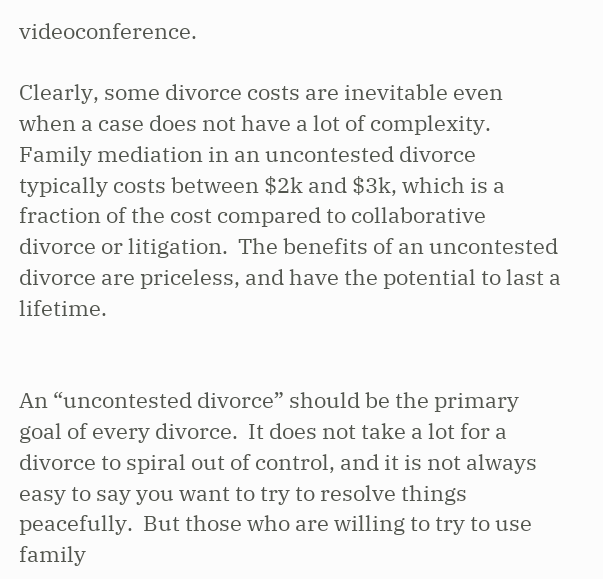videoconference.

Clearly, some divorce costs are inevitable even when a case does not have a lot of complexity.  Family mediation in an uncontested divorce typically costs between $2k and $3k, which is a fraction of the cost compared to collaborative divorce or litigation.  The benefits of an uncontested divorce are priceless, and have the potential to last a lifetime.


An “uncontested divorce” should be the primary goal of every divorce.  It does not take a lot for a divorce to spiral out of control, and it is not always easy to say you want to try to resolve things peacefully.  But those who are willing to try to use family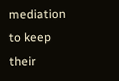mediation to keep their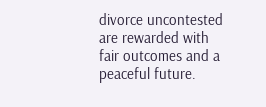divorce uncontested are rewarded with fair outcomes and a peaceful future.